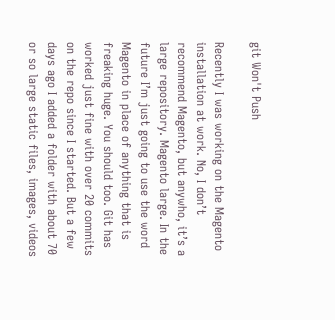git Won't Push

Recently I was working on the Magento installation at work. No, I don’t recommend Magento, but anywho, it’s a large repository. Magento large. In the future I’m just going to use the word Magento in place of anything that is freaking huge. You should too. Git has worked just fine with over 20 commits on the repo since I started. But a few days ago I added a folder with about 70 or so large static files, images, videos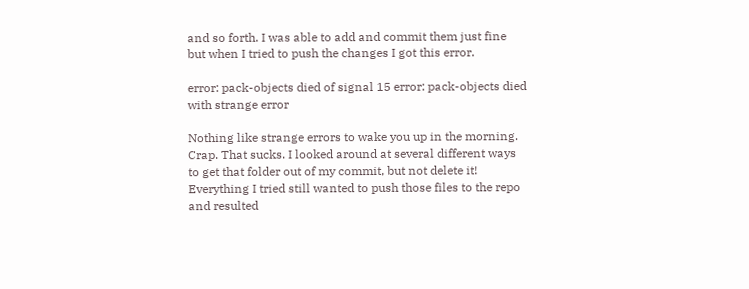and so forth. I was able to add and commit them just fine but when I tried to push the changes I got this error.

error: pack-objects died of signal 15 error: pack-objects died with strange error

Nothing like strange errors to wake you up in the morning. Crap. That sucks. I looked around at several different ways to get that folder out of my commit, but not delete it! Everything I tried still wanted to push those files to the repo and resulted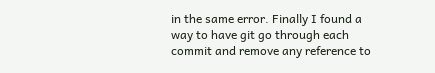in the same error. Finally I found a way to have git go through each commit and remove any reference to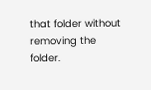that folder without removing the folder.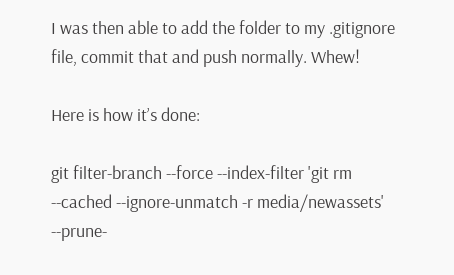I was then able to add the folder to my .gitignore file, commit that and push normally. Whew!

Here is how it’s done:

git filter-branch --force --index-filter 'git rm --cached --ignore-unmatch -r media/newassets' --prune-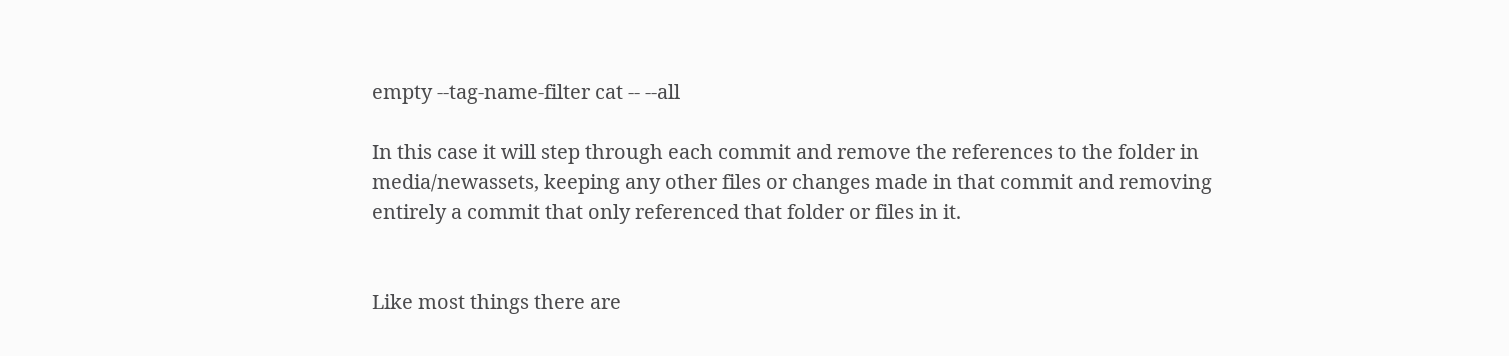empty --tag-name-filter cat -- --all

In this case it will step through each commit and remove the references to the folder in media/newassets, keeping any other files or changes made in that commit and removing entirely a commit that only referenced that folder or files in it.


Like most things there are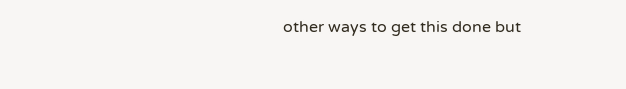other ways to get this done but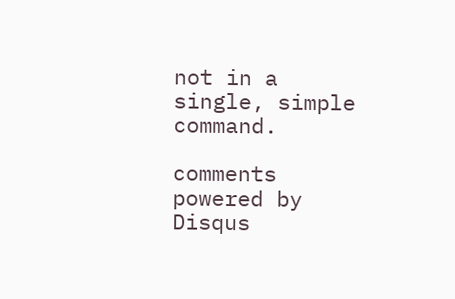not in a single, simple command.

comments powered by Disqus